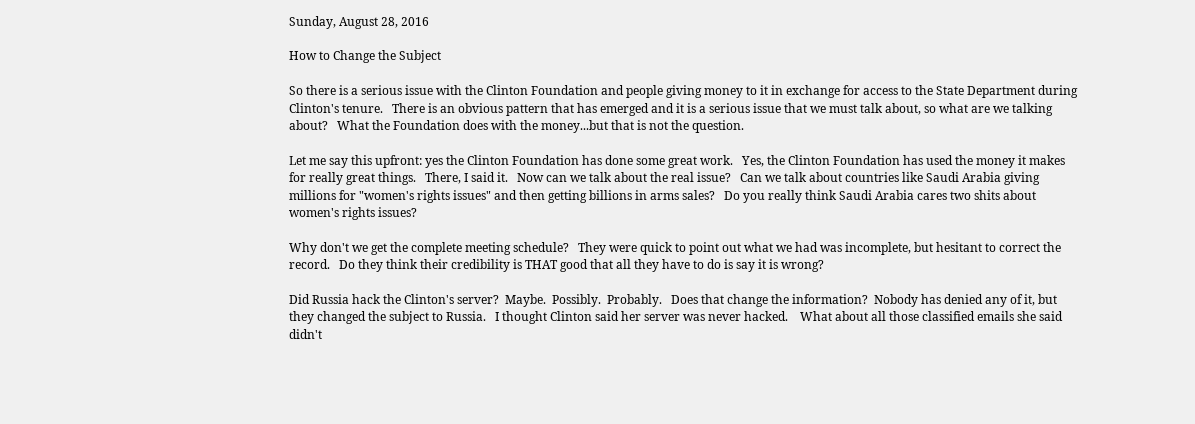Sunday, August 28, 2016

How to Change the Subject

So there is a serious issue with the Clinton Foundation and people giving money to it in exchange for access to the State Department during Clinton's tenure.   There is an obvious pattern that has emerged and it is a serious issue that we must talk about, so what are we talking about?   What the Foundation does with the money...but that is not the question.

Let me say this upfront: yes the Clinton Foundation has done some great work.   Yes, the Clinton Foundation has used the money it makes for really great things.   There, I said it.   Now can we talk about the real issue?   Can we talk about countries like Saudi Arabia giving millions for "women's rights issues" and then getting billions in arms sales?   Do you really think Saudi Arabia cares two shits about women's rights issues?

Why don't we get the complete meeting schedule?   They were quick to point out what we had was incomplete, but hesitant to correct the record.   Do they think their credibility is THAT good that all they have to do is say it is wrong?

Did Russia hack the Clinton's server?  Maybe.  Possibly.  Probably.   Does that change the information?  Nobody has denied any of it, but they changed the subject to Russia.   I thought Clinton said her server was never hacked.    What about all those classified emails she said didn't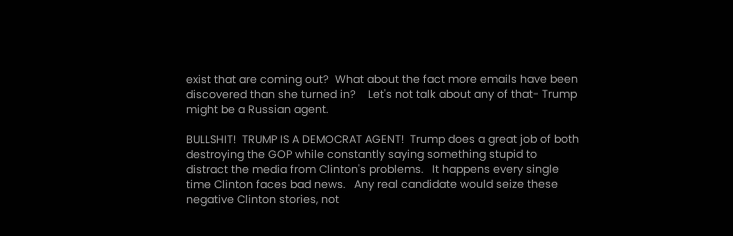exist that are coming out?  What about the fact more emails have been discovered than she turned in?    Let's not talk about any of that- Trump might be a Russian agent.

BULLSHIT!  TRUMP IS A DEMOCRAT AGENT!  Trump does a great job of both destroying the GOP while constantly saying something stupid to distract the media from Clinton's problems.   It happens every single time Clinton faces bad news.   Any real candidate would seize these negative Clinton stories, not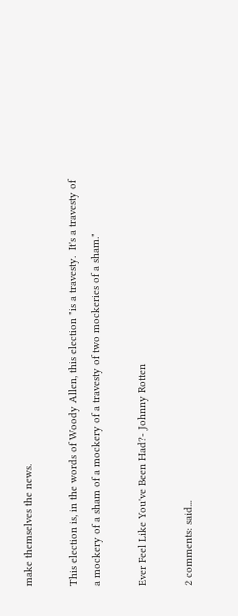make themselves the news.

This election is, in the words of Woody Allen, this election "is a travesty.  It's a travesty of a mockery of a sham of a mockery of a travesty of two mockeries of a sham."

Ever Feel Like You've Been Had?- Johnny Rotten

2 comments: said...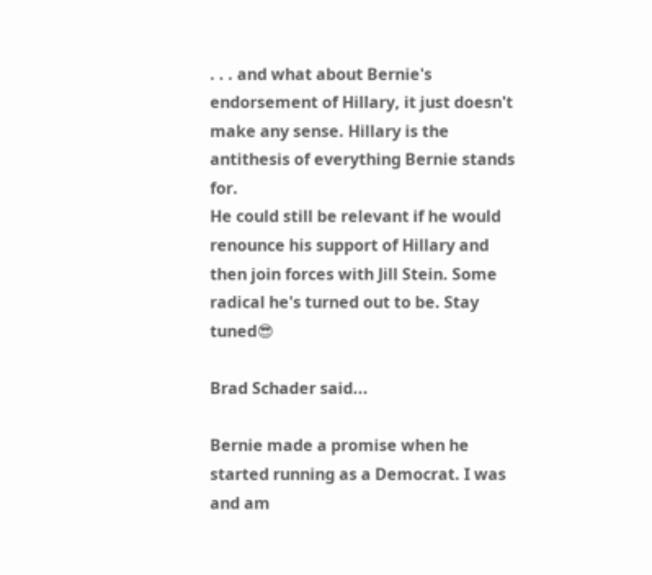. . . and what about Bernie's endorsement of Hillary, it just doesn't make any sense. Hillary is the antithesis of everything Bernie stands for.
He could still be relevant if he would renounce his support of Hillary and then join forces with Jill Stein. Some radical he's turned out to be. Stay tuned😎

Brad Schader said...

Bernie made a promise when he started running as a Democrat. I was and am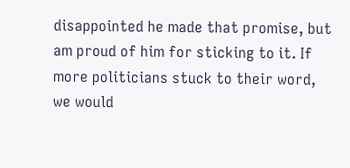disappointed he made that promise, but am proud of him for sticking to it. If more politicians stuck to their word, we would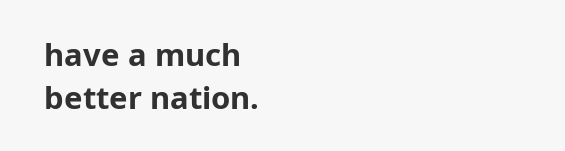have a much better nation.